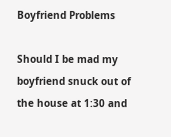Boyfriend Problems

Should I be mad my boyfriend snuck out of the house at 1:30 and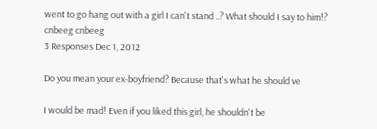went to go hang out with a girl I can't stand ..? What should I say to him!?
cnbeeg cnbeeg
3 Responses Dec 1, 2012

Do you mean your ex-boyfriend? Because that's what he should ve

I would be mad! Even if you liked this girl, he shouldn't be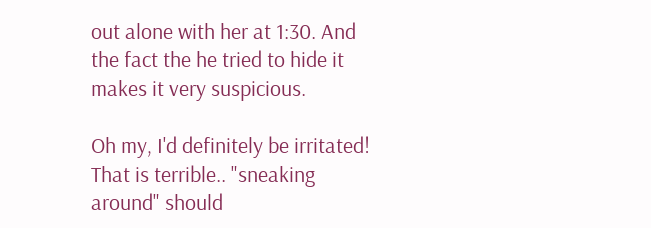out alone with her at 1:30. And the fact the he tried to hide it makes it very suspicious.

Oh my, I'd definitely be irritated! That is terrible.. "sneaking around" should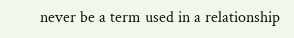never be a term used in a relationship